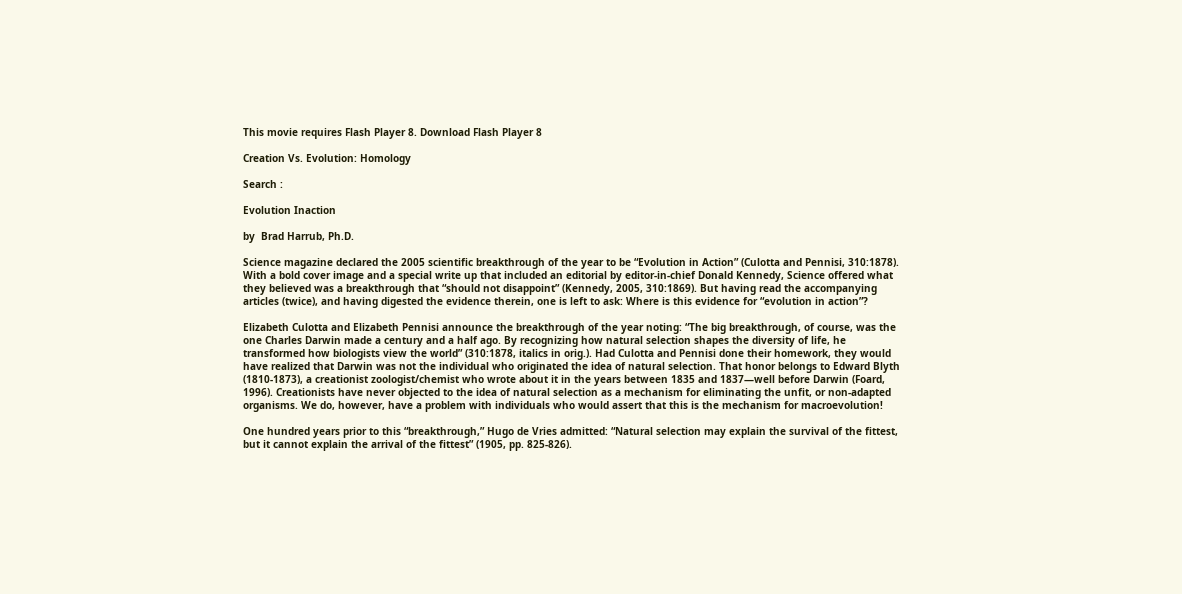This movie requires Flash Player 8. Download Flash Player 8

Creation Vs. Evolution: Homology

Search :

Evolution Inaction

by  Brad Harrub, Ph.D.

Science magazine declared the 2005 scientific breakthrough of the year to be “Evolution in Action” (Culotta and Pennisi, 310:1878). With a bold cover image and a special write up that included an editorial by editor-in-chief Donald Kennedy, Science offered what they believed was a breakthrough that “should not disappoint” (Kennedy, 2005, 310:1869). But having read the accompanying articles (twice), and having digested the evidence therein, one is left to ask: Where is this evidence for “evolution in action”?

Elizabeth Culotta and Elizabeth Pennisi announce the breakthrough of the year noting: “The big breakthrough, of course, was the one Charles Darwin made a century and a half ago. By recognizing how natural selection shapes the diversity of life, he transformed how biologists view the world” (310:1878, italics in orig.). Had Culotta and Pennisi done their homework, they would have realized that Darwin was not the individual who originated the idea of natural selection. That honor belongs to Edward Blyth (1810-1873), a creationist zoologist/chemist who wrote about it in the years between 1835 and 1837—well before Darwin (Foard, 1996). Creationists have never objected to the idea of natural selection as a mechanism for eliminating the unfit, or non-adapted organisms. We do, however, have a problem with individuals who would assert that this is the mechanism for macroevolution!

One hundred years prior to this “breakthrough,” Hugo de Vries admitted: “Natural selection may explain the survival of the fittest, but it cannot explain the arrival of the fittest” (1905, pp. 825-826).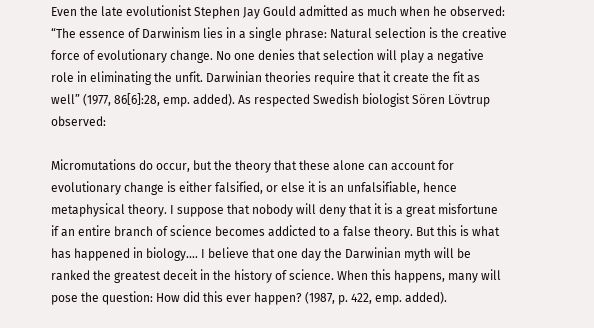Even the late evolutionist Stephen Jay Gould admitted as much when he observed: “The essence of Darwinism lies in a single phrase: Natural selection is the creative force of evolutionary change. No one denies that selection will play a negative role in eliminating the unfit. Darwinian theories require that it create the fit as well” (1977, 86[6]:28, emp. added). As respected Swedish biologist Sören Lövtrup observed:

Micromutations do occur, but the theory that these alone can account for evolutionary change is either falsified, or else it is an unfalsifiable, hence metaphysical theory. I suppose that nobody will deny that it is a great misfortune if an entire branch of science becomes addicted to a false theory. But this is what has happened in biology.... I believe that one day the Darwinian myth will be ranked the greatest deceit in the history of science. When this happens, many will pose the question: How did this ever happen? (1987, p. 422, emp. added).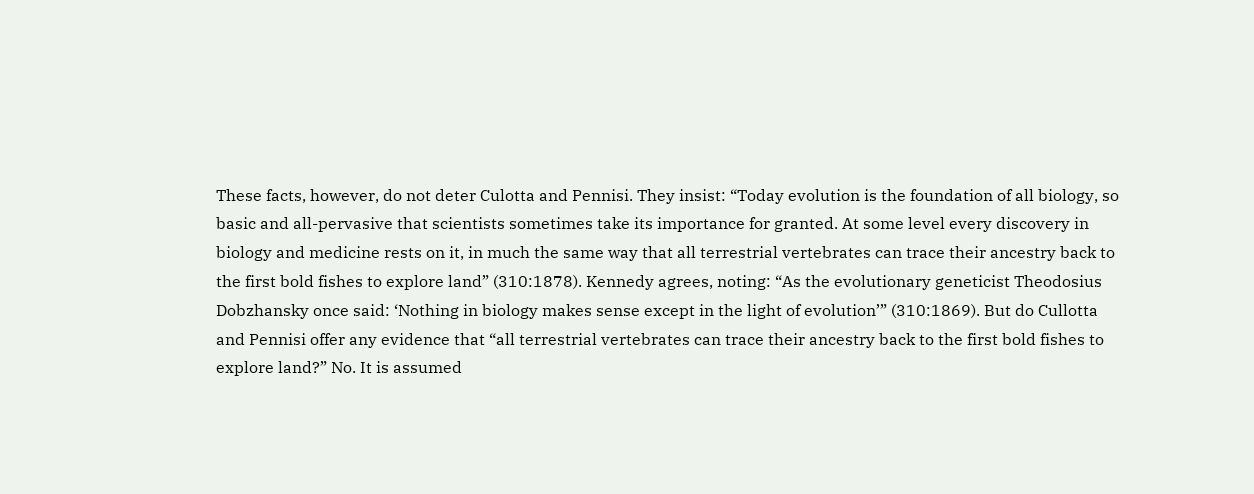These facts, however, do not deter Culotta and Pennisi. They insist: “Today evolution is the foundation of all biology, so basic and all-pervasive that scientists sometimes take its importance for granted. At some level every discovery in biology and medicine rests on it, in much the same way that all terrestrial vertebrates can trace their ancestry back to the first bold fishes to explore land” (310:1878). Kennedy agrees, noting: “As the evolutionary geneticist Theodosius Dobzhansky once said: ‘Nothing in biology makes sense except in the light of evolution’” (310:1869). But do Cullotta and Pennisi offer any evidence that “all terrestrial vertebrates can trace their ancestry back to the first bold fishes to explore land?” No. It is assumed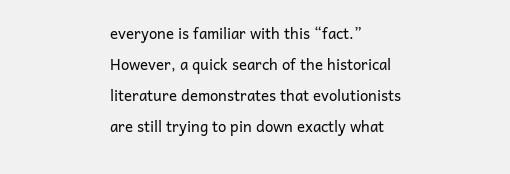everyone is familiar with this “fact.” However, a quick search of the historical literature demonstrates that evolutionists are still trying to pin down exactly what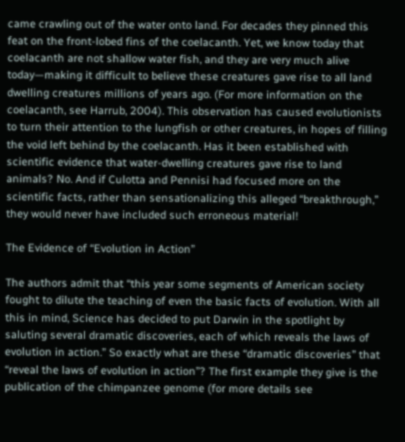came crawling out of the water onto land. For decades they pinned this feat on the front-lobed fins of the coelacanth. Yet, we know today that coelacanth are not shallow water fish, and they are very much alive today—making it difficult to believe these creatures gave rise to all land dwelling creatures millions of years ago. (For more information on the coelacanth, see Harrub, 2004). This observation has caused evolutionists to turn their attention to the lungfish or other creatures, in hopes of filling the void left behind by the coelacanth. Has it been established with scientific evidence that water-dwelling creatures gave rise to land animals? No. And if Culotta and Pennisi had focused more on the scientific facts, rather than sensationalizing this alleged “breakthrough,” they would never have included such erroneous material!

The Evidence of “Evolution in Action”

The authors admit that “this year some segments of American society fought to dilute the teaching of even the basic facts of evolution. With all this in mind, Science has decided to put Darwin in the spotlight by saluting several dramatic discoveries, each of which reveals the laws of evolution in action.” So exactly what are these “dramatic discoveries” that “reveal the laws of evolution in action”? The first example they give is the publication of the chimpanzee genome (for more details see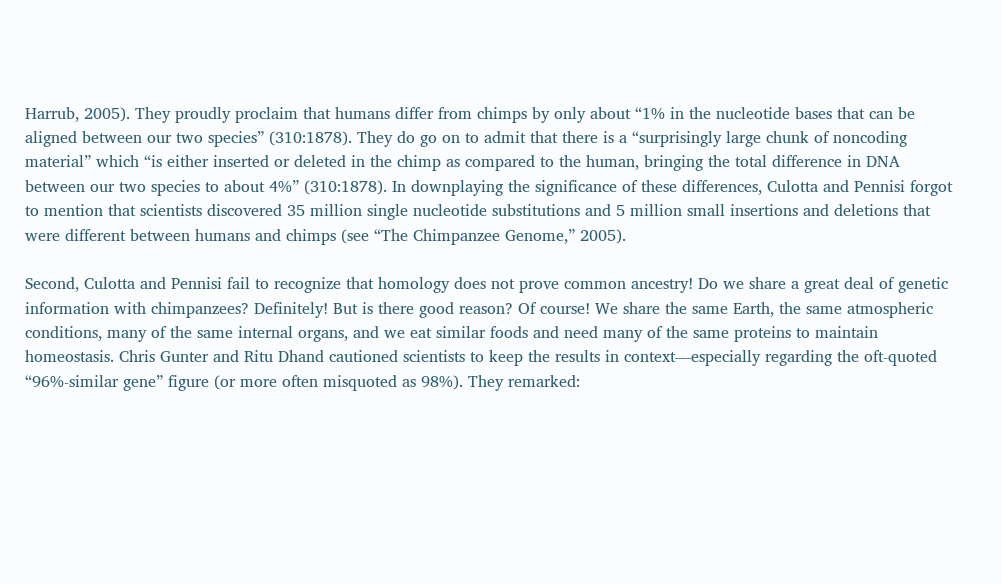Harrub, 2005). They proudly proclaim that humans differ from chimps by only about “1% in the nucleotide bases that can be aligned between our two species” (310:1878). They do go on to admit that there is a “surprisingly large chunk of noncoding material” which “is either inserted or deleted in the chimp as compared to the human, bringing the total difference in DNA between our two species to about 4%” (310:1878). In downplaying the significance of these differences, Culotta and Pennisi forgot to mention that scientists discovered 35 million single nucleotide substitutions and 5 million small insertions and deletions that were different between humans and chimps (see “The Chimpanzee Genome,” 2005).

Second, Culotta and Pennisi fail to recognize that homology does not prove common ancestry! Do we share a great deal of genetic information with chimpanzees? Definitely! But is there good reason? Of course! We share the same Earth, the same atmospheric conditions, many of the same internal organs, and we eat similar foods and need many of the same proteins to maintain homeostasis. Chris Gunter and Ritu Dhand cautioned scientists to keep the results in context—especially regarding the oft-quoted “96%-similar gene” figure (or more often misquoted as 98%). They remarked: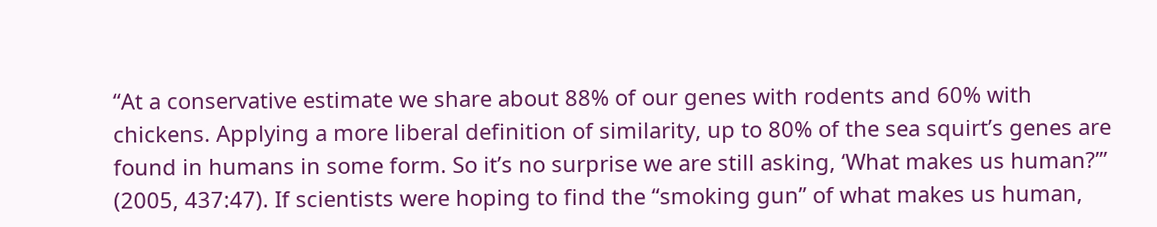“At a conservative estimate we share about 88% of our genes with rodents and 60% with chickens. Applying a more liberal definition of similarity, up to 80% of the sea squirt’s genes are found in humans in some form. So it’s no surprise we are still asking, ‘What makes us human?’” (2005, 437:47). If scientists were hoping to find the “smoking gun” of what makes us human,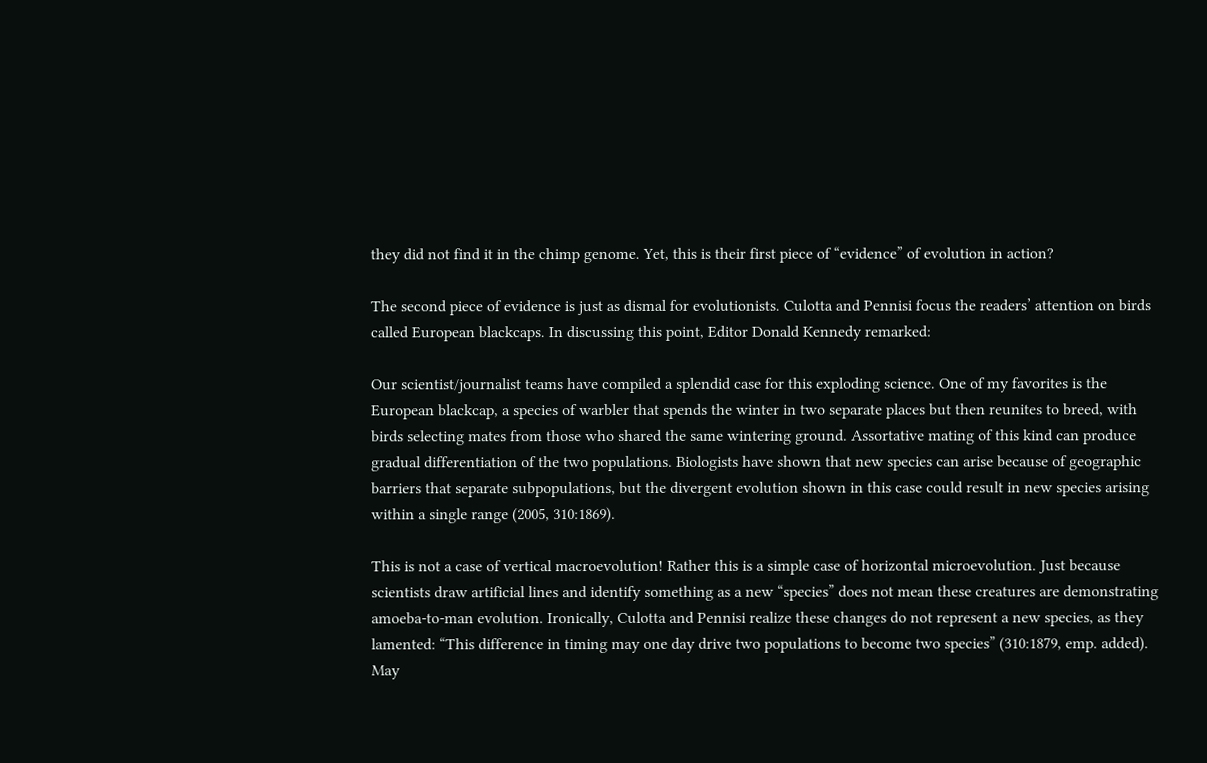they did not find it in the chimp genome. Yet, this is their first piece of “evidence” of evolution in action?

The second piece of evidence is just as dismal for evolutionists. Culotta and Pennisi focus the readers’ attention on birds called European blackcaps. In discussing this point, Editor Donald Kennedy remarked:

Our scientist/journalist teams have compiled a splendid case for this exploding science. One of my favorites is the European blackcap, a species of warbler that spends the winter in two separate places but then reunites to breed, with birds selecting mates from those who shared the same wintering ground. Assortative mating of this kind can produce gradual differentiation of the two populations. Biologists have shown that new species can arise because of geographic barriers that separate subpopulations, but the divergent evolution shown in this case could result in new species arising within a single range (2005, 310:1869).

This is not a case of vertical macroevolution! Rather this is a simple case of horizontal microevolution. Just because scientists draw artificial lines and identify something as a new “species” does not mean these creatures are demonstrating amoeba-to-man evolution. Ironically, Culotta and Pennisi realize these changes do not represent a new species, as they lamented: “This difference in timing may one day drive two populations to become two species” (310:1879, emp. added). May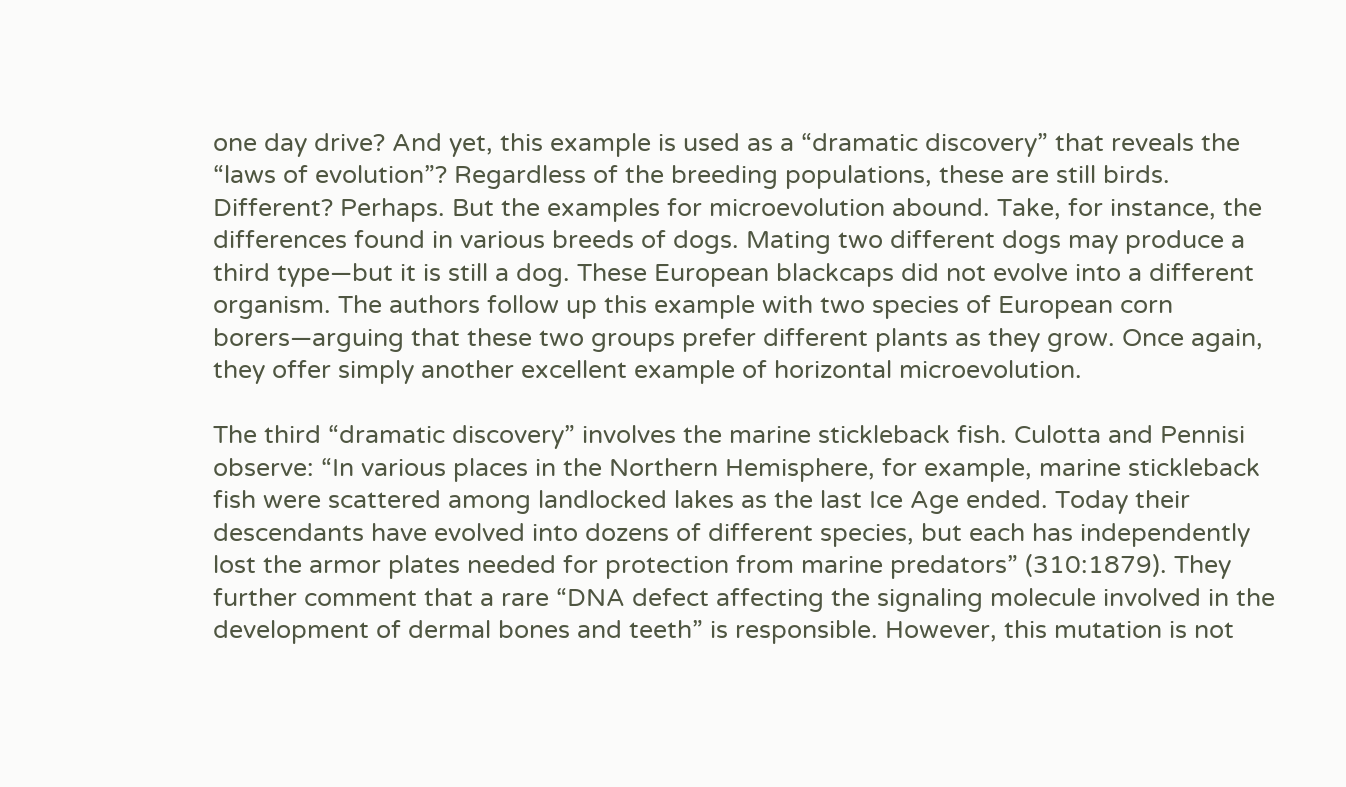one day drive? And yet, this example is used as a “dramatic discovery” that reveals the “laws of evolution”? Regardless of the breeding populations, these are still birds. Different? Perhaps. But the examples for microevolution abound. Take, for instance, the differences found in various breeds of dogs. Mating two different dogs may produce a third type—but it is still a dog. These European blackcaps did not evolve into a different organism. The authors follow up this example with two species of European corn borers—arguing that these two groups prefer different plants as they grow. Once again, they offer simply another excellent example of horizontal microevolution.

The third “dramatic discovery” involves the marine stickleback fish. Culotta and Pennisi observe: “In various places in the Northern Hemisphere, for example, marine stickleback fish were scattered among landlocked lakes as the last Ice Age ended. Today their descendants have evolved into dozens of different species, but each has independently lost the armor plates needed for protection from marine predators” (310:1879). They further comment that a rare “DNA defect affecting the signaling molecule involved in the development of dermal bones and teeth” is responsible. However, this mutation is not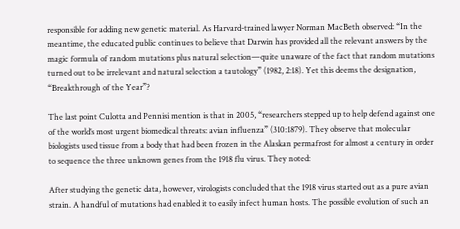responsible for adding new genetic material. As Harvard-trained lawyer Norman MacBeth observed: “In the meantime, the educated public continues to believe that Darwin has provided all the relevant answers by the magic formula of random mutations plus natural selection—quite unaware of the fact that random mutations turned out to be irrelevant and natural selection a tautology” (1982, 2:18). Yet this deems the designation, “Breakthrough of the Year”?

The last point Culotta and Pennisi mention is that in 2005, “researchers stepped up to help defend against one of the world’s most urgent biomedical threats: avian influenza” (310:1879). They observe that molecular biologists used tissue from a body that had been frozen in the Alaskan permafrost for almost a century in order to sequence the three unknown genes from the 1918 flu virus. They noted:

After studying the genetic data, however, virologists concluded that the 1918 virus started out as a pure avian strain. A handful of mutations had enabled it to easily infect human hosts. The possible evolution of such an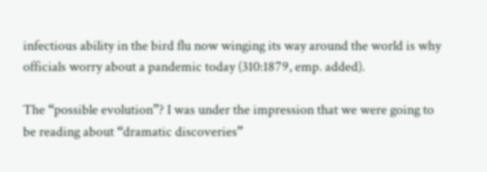infectious ability in the bird flu now winging its way around the world is why officials worry about a pandemic today (310:1879, emp. added).

The “possible evolution”? I was under the impression that we were going to be reading about “dramatic discoveries”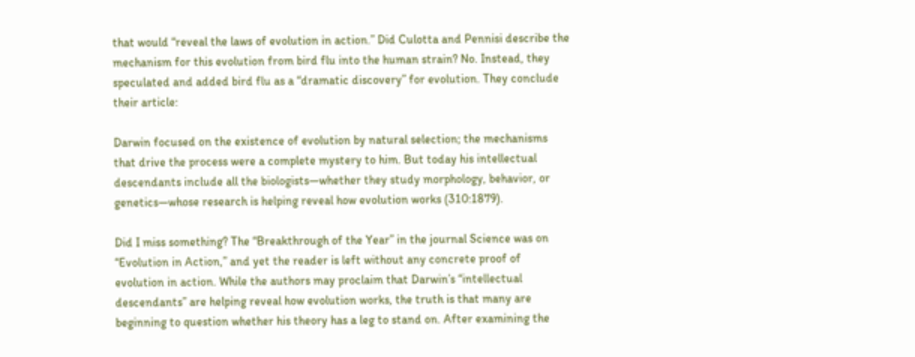that would “reveal the laws of evolution in action.” Did Culotta and Pennisi describe the mechanism for this evolution from bird flu into the human strain? No. Instead, they speculated and added bird flu as a “dramatic discovery” for evolution. They conclude their article:

Darwin focused on the existence of evolution by natural selection; the mechanisms that drive the process were a complete mystery to him. But today his intellectual descendants include all the biologists—whether they study morphology, behavior, or genetics—whose research is helping reveal how evolution works (310:1879).

Did I miss something? The “Breakthrough of the Year” in the journal Science was on “Evolution in Action,” and yet the reader is left without any concrete proof of evolution in action. While the authors may proclaim that Darwin’s “intellectual descendants” are helping reveal how evolution works, the truth is that many are beginning to question whether his theory has a leg to stand on. After examining the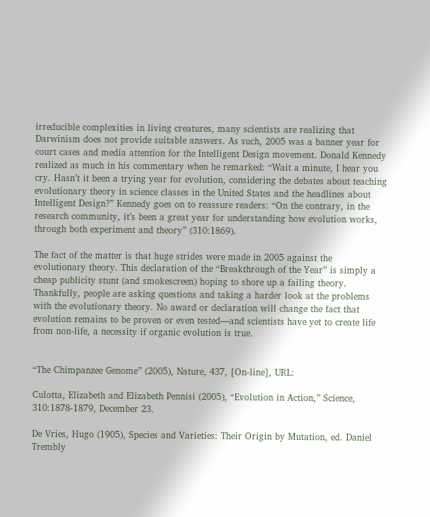irreducible complexities in living creatures, many scientists are realizing that Darwinism does not provide suitable answers. As such, 2005 was a banner year for court cases and media attention for the Intelligent Design movement. Donald Kennedy realized as much in his commentary when he remarked: “Wait a minute, I hear you cry. Hasn’t it been a trying year for evolution, considering the debates about teaching evolutionary theory in science classes in the United States and the headlines about Intelligent Design?” Kennedy goes on to reassure readers: “On the contrary, in the research community, it’s been a great year for understanding how evolution works, through both experiment and theory” (310:1869).

The fact of the matter is that huge strides were made in 2005 against the evolutionary theory. This declaration of the “Breakthrough of the Year” is simply a cheap publicity stunt (and smokescreen) hoping to shore up a failing theory. Thankfully, people are asking questions and taking a harder look at the problems with the evolutionary theory. No award or declaration will change the fact that evolution remains to be proven or even tested—and scientists have yet to create life from non-life, a necessity if organic evolution is true.


“The Chimpanzee Genome” (2005), Nature, 437, [On-line], URL:

Culotta, Elizabeth and Elizabeth Pennisi (2005), “Evolution in Action,” Science, 310:1878-1879, December 23.

De Vries, Hugo (1905), Species and Varieties: Their Origin by Mutation, ed. Daniel Trembly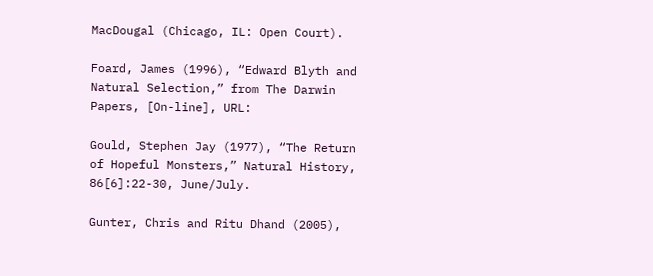MacDougal (Chicago, IL: Open Court).

Foard, James (1996), “Edward Blyth and Natural Selection,” from The Darwin Papers, [On-line], URL:

Gould, Stephen Jay (1977), “The Return of Hopeful Monsters,” Natural History, 86[6]:22-30, June/July.

Gunter, Chris and Ritu Dhand (2005),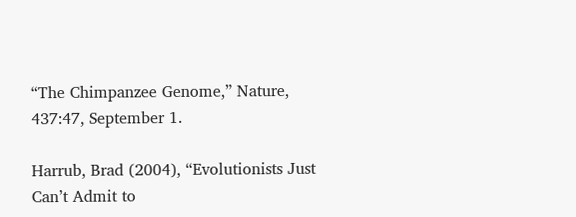“The Chimpanzee Genome,” Nature, 437:47, September 1.

Harrub, Brad (2004), “Evolutionists Just Can’t Admit to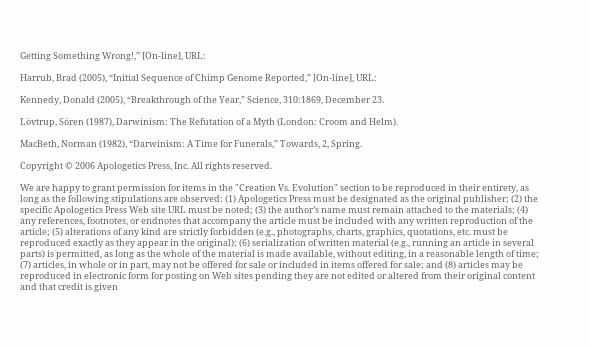Getting Something Wrong!,” [On-line], URL:

Harrub, Brad (2005), “Initial Sequence of Chimp Genome Reported,” [On-line], URL:

Kennedy, Donald (2005), “Breakthrough of the Year,” Science, 310:1869, December 23.

Lövtrup, Sören (1987), Darwinism: The Refutation of a Myth (London: Croom and Helm).

MacBeth, Norman (1982), “Darwinism: A Time for Funerals,” Towards, 2, Spring.

Copyright © 2006 Apologetics Press, Inc. All rights reserved.

We are happy to grant permission for items in the "Creation Vs. Evolution" section to be reproduced in their entirety, as long as the following stipulations are observed: (1) Apologetics Press must be designated as the original publisher; (2) the specific Apologetics Press Web site URL must be noted; (3) the author’s name must remain attached to the materials; (4) any references, footnotes, or endnotes that accompany the article must be included with any written reproduction of the article; (5) alterations of any kind are strictly forbidden (e.g., photographs, charts, graphics, quotations, etc. must be reproduced exactly as they appear in the original); (6) serialization of written material (e.g., running an article in several parts) is permitted, as long as the whole of the material is made available, without editing, in a reasonable length of time; (7) articles, in whole or in part, may not be offered for sale or included in items offered for sale; and (8) articles may be reproduced in electronic form for posting on Web sites pending they are not edited or altered from their original content and that credit is given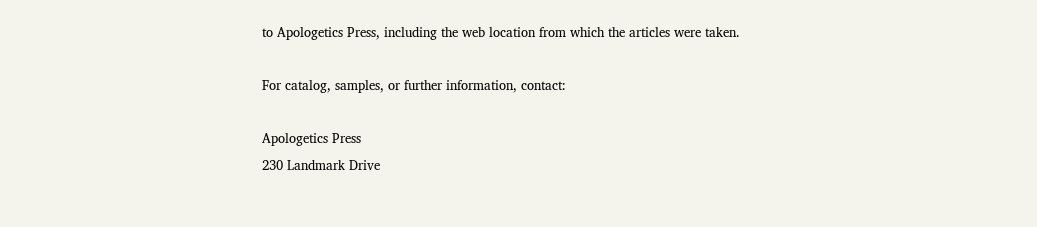to Apologetics Press, including the web location from which the articles were taken.

For catalog, samples, or further information, contact:

Apologetics Press
230 Landmark Drive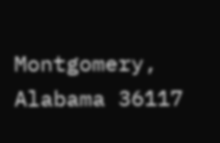Montgomery, Alabama 36117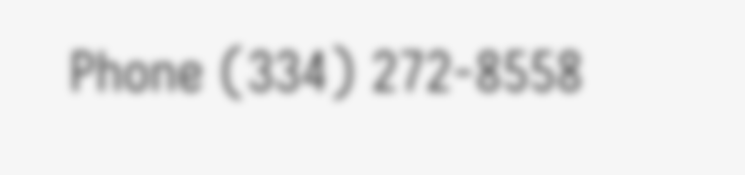Phone (334) 272-8558